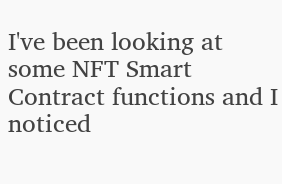I've been looking at some NFT Smart Contract functions and I noticed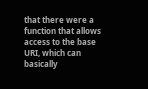that there were a function that allows access to the base URI, which can basically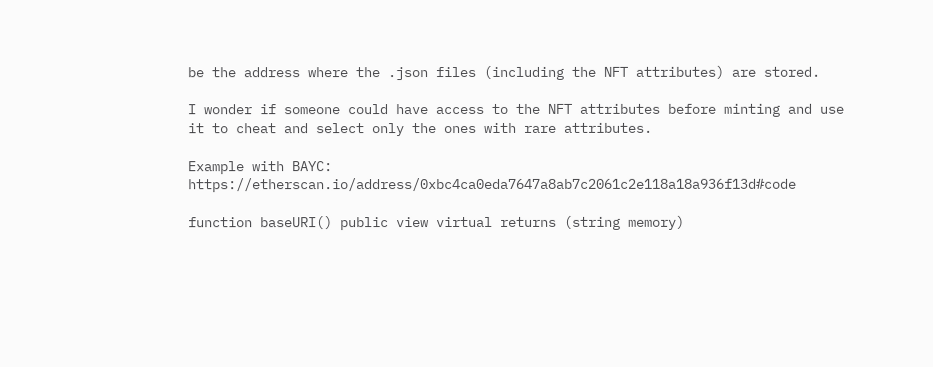be the address where the .json files (including the NFT attributes) are stored.

I wonder if someone could have access to the NFT attributes before minting and use it to cheat and select only the ones with rare attributes.

Example with BAYC: https://etherscan.io/address/0xbc4ca0eda7647a8ab7c2061c2e118a18a936f13d#code

function baseURI() public view virtual returns (string memory)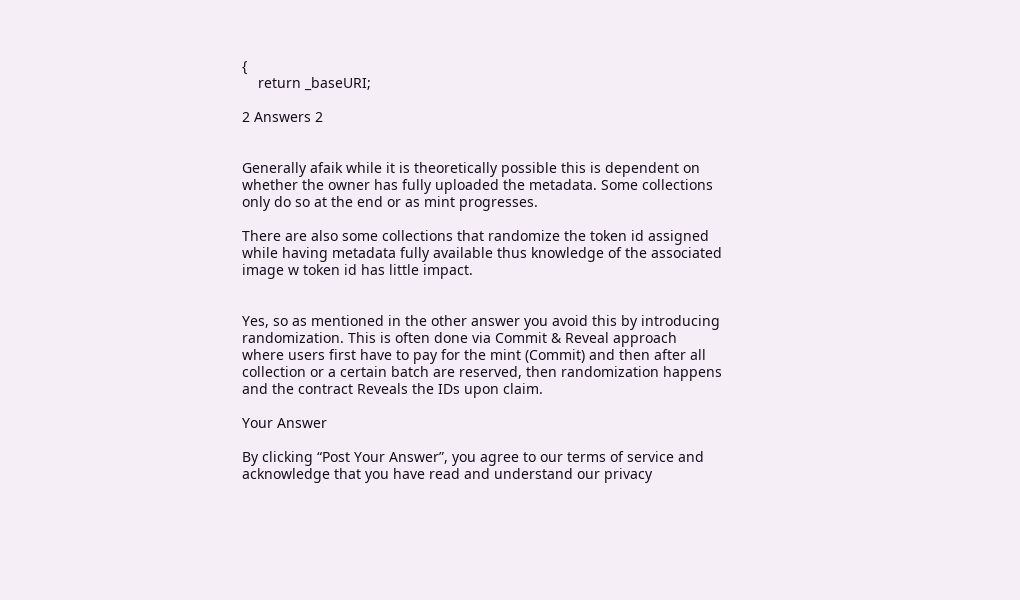{
    return _baseURI;

2 Answers 2


Generally afaik while it is theoretically possible this is dependent on whether the owner has fully uploaded the metadata. Some collections only do so at the end or as mint progresses.

There are also some collections that randomize the token id assigned while having metadata fully available thus knowledge of the associated image w token id has little impact.


Yes, so as mentioned in the other answer you avoid this by introducing randomization. This is often done via Commit & Reveal approach where users first have to pay for the mint (Commit) and then after all collection or a certain batch are reserved, then randomization happens and the contract Reveals the IDs upon claim.

Your Answer

By clicking “Post Your Answer”, you agree to our terms of service and acknowledge that you have read and understand our privacy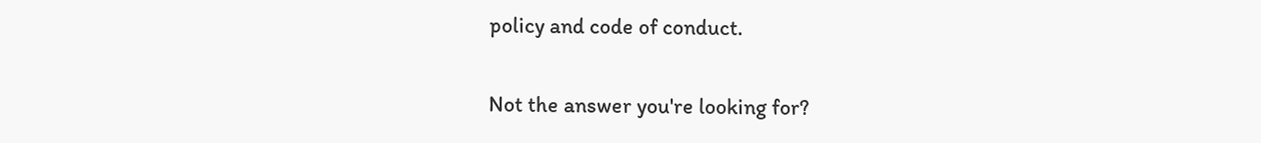policy and code of conduct.

Not the answer you're looking for?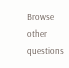Browse other questions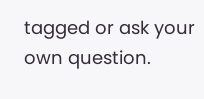tagged or ask your own question.